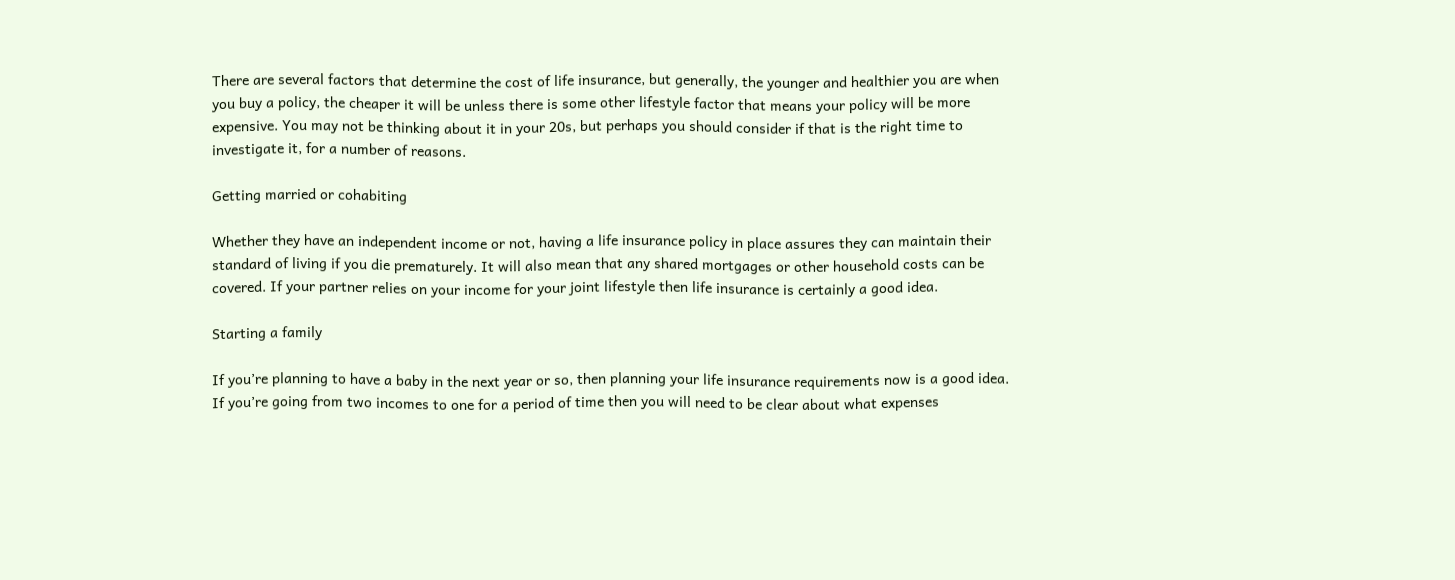There are several factors that determine the cost of life insurance, but generally, the younger and healthier you are when you buy a policy, the cheaper it will be unless there is some other lifestyle factor that means your policy will be more expensive. You may not be thinking about it in your 20s, but perhaps you should consider if that is the right time to investigate it, for a number of reasons.

Getting married or cohabiting

Whether they have an independent income or not, having a life insurance policy in place assures they can maintain their standard of living if you die prematurely. It will also mean that any shared mortgages or other household costs can be covered. If your partner relies on your income for your joint lifestyle then life insurance is certainly a good idea.

Starting a family

If you’re planning to have a baby in the next year or so, then planning your life insurance requirements now is a good idea. If you’re going from two incomes to one for a period of time then you will need to be clear about what expenses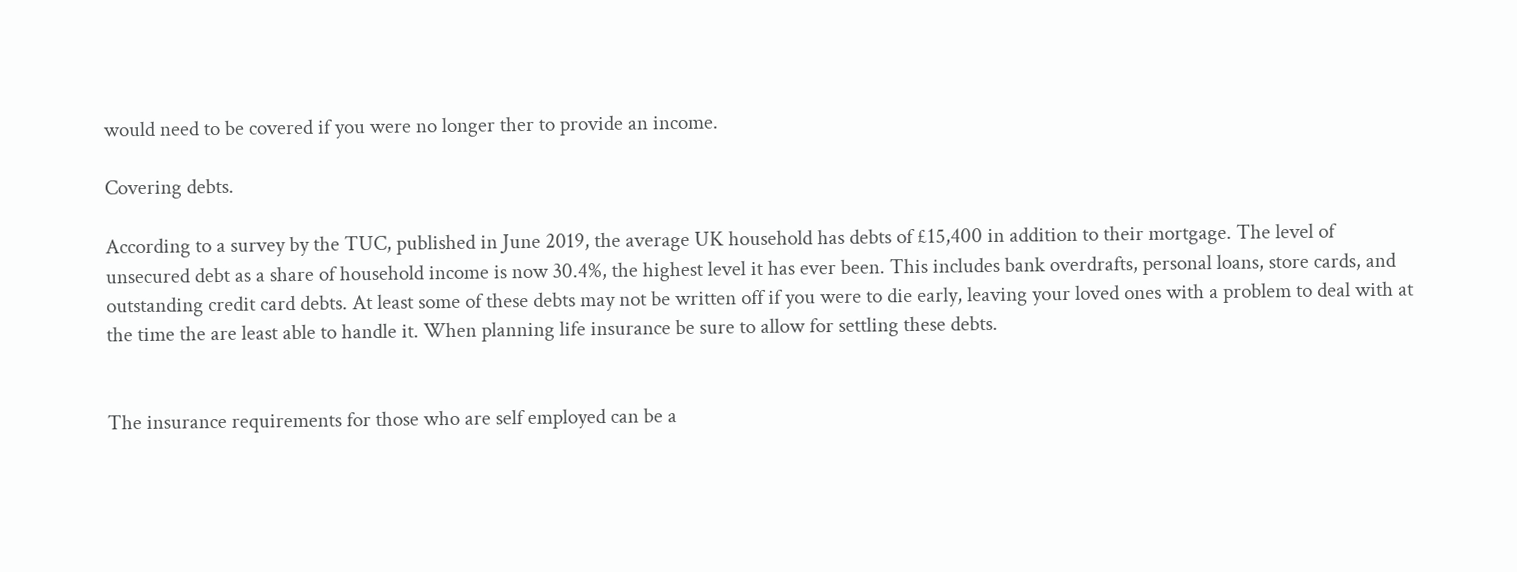would need to be covered if you were no longer ther to provide an income.

Covering debts.

According to a survey by the TUC, published in June 2019, the average UK household has debts of £15,400 in addition to their mortgage. The level of unsecured debt as a share of household income is now 30.4%, the highest level it has ever been. This includes bank overdrafts, personal loans, store cards, and outstanding credit card debts. At least some of these debts may not be written off if you were to die early, leaving your loved ones with a problem to deal with at the time the are least able to handle it. When planning life insurance be sure to allow for settling these debts.


The insurance requirements for those who are self employed can be a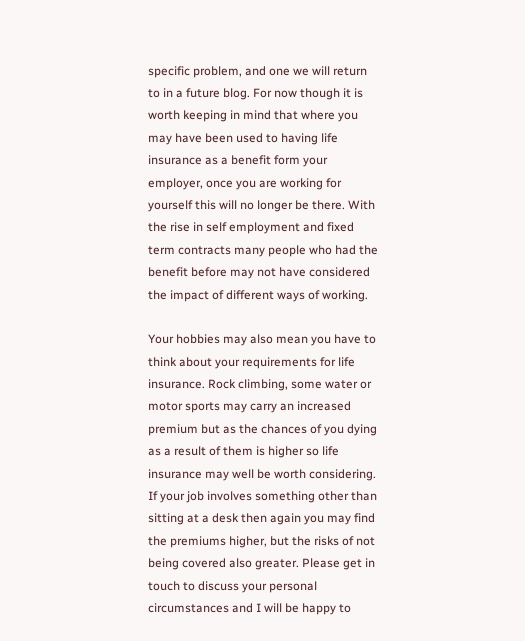specific problem, and one we will return to in a future blog. For now though it is worth keeping in mind that where you may have been used to having life insurance as a benefit form your employer, once you are working for yourself this will no longer be there. With the rise in self employment and fixed term contracts many people who had the benefit before may not have considered the impact of different ways of working.

Your hobbies may also mean you have to think about your requirements for life insurance. Rock climbing, some water or motor sports may carry an increased premium but as the chances of you dying as a result of them is higher so life insurance may well be worth considering. If your job involves something other than sitting at a desk then again you may find the premiums higher, but the risks of not being covered also greater. Please get in touch to discuss your personal circumstances and I will be happy to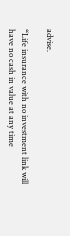advise.

“Life insurance with no investment link will have no cash in value at any time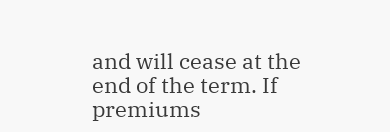and will cease at the end of the term. If premiums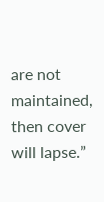are not maintained, then cover will lapse.”